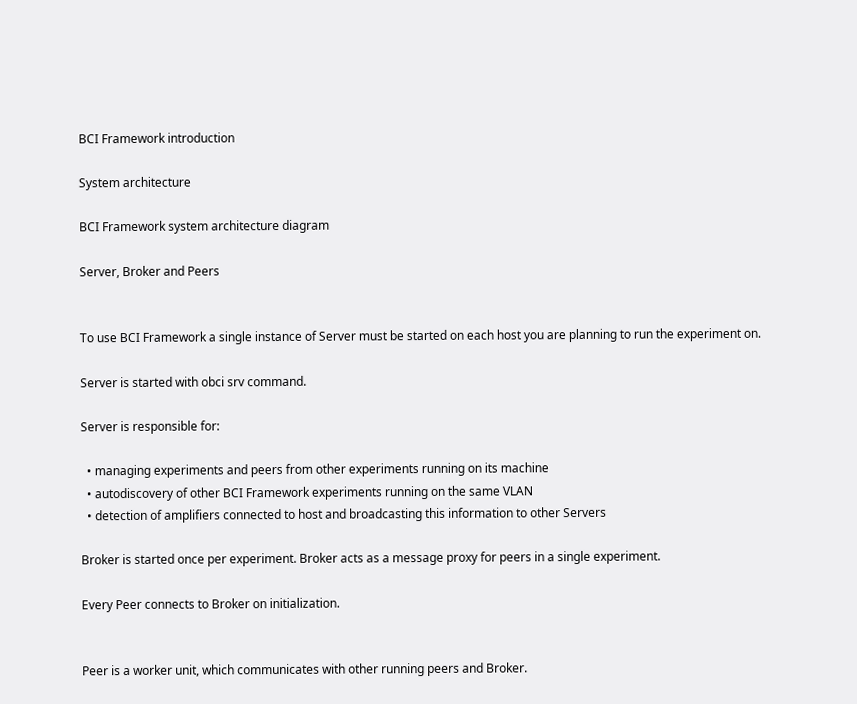BCI Framework introduction

System architecture

BCI Framework system architecture diagram

Server, Broker and Peers


To use BCI Framework a single instance of Server must be started on each host you are planning to run the experiment on.

Server is started with obci srv command.

Server is responsible for:

  • managing experiments and peers from other experiments running on its machine
  • autodiscovery of other BCI Framework experiments running on the same VLAN
  • detection of amplifiers connected to host and broadcasting this information to other Servers

Broker is started once per experiment. Broker acts as a message proxy for peers in a single experiment.

Every Peer connects to Broker on initialization.


Peer is a worker unit, which communicates with other running peers and Broker.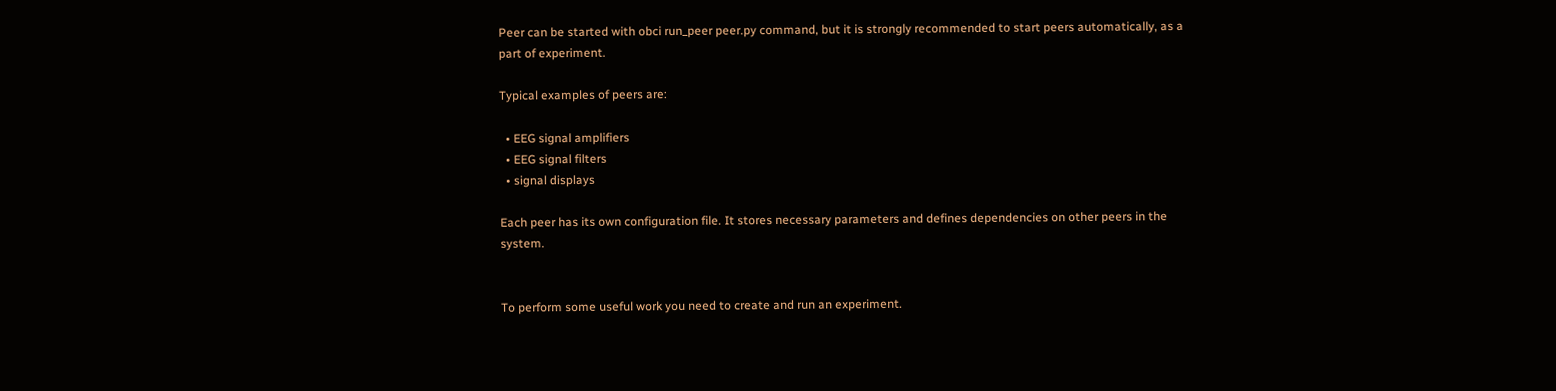Peer can be started with obci run_peer peer.py command, but it is strongly recommended to start peers automatically, as a part of experiment.

Typical examples of peers are:

  • EEG signal amplifiers
  • EEG signal filters
  • signal displays

Each peer has its own configuration file. It stores necessary parameters and defines dependencies on other peers in the system.


To perform some useful work you need to create and run an experiment.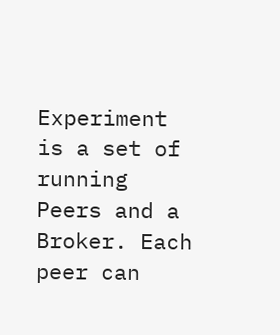Experiment is a set of running Peers and a Broker. Each peer can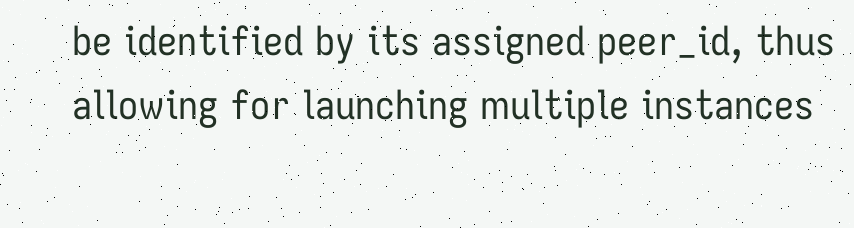be identified by its assigned peer_id, thus allowing for launching multiple instances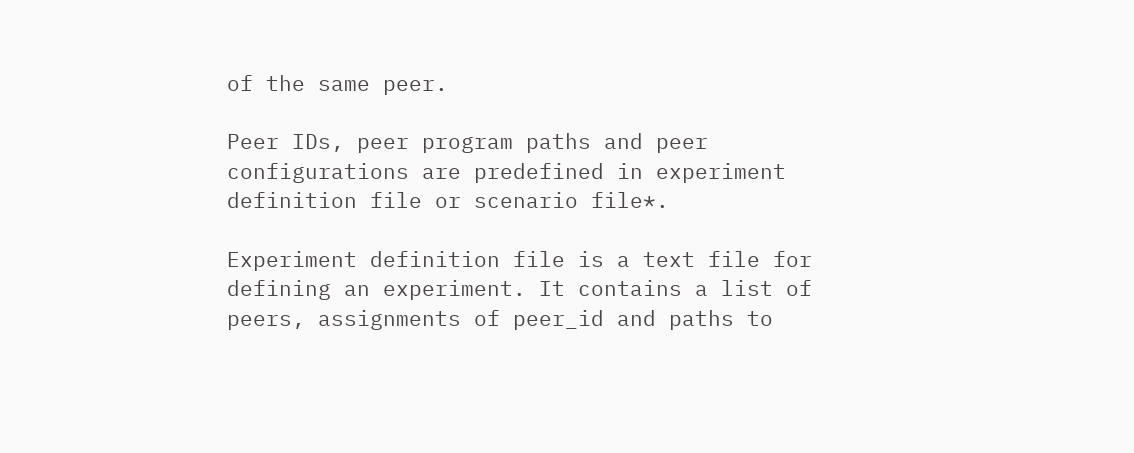of the same peer.

Peer IDs, peer program paths and peer configurations are predefined in experiment definition file or scenario file*.

Experiment definition file is a text file for defining an experiment. It contains a list of peers, assignments of peer_id and paths to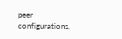peer configurations.